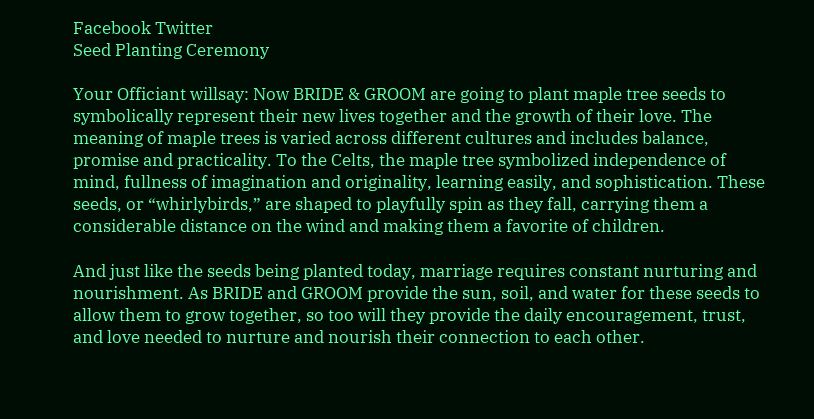Facebook Twitter
Seed Planting Ceremony

Your Officiant willsay: Now BRIDE & GROOM are going to plant maple tree seeds to symbolically represent their new lives together and the growth of their love. The meaning of maple trees is varied across different cultures and includes balance, promise and practicality. To the Celts, the maple tree symbolized independence of mind, fullness of imagination and originality, learning easily, and sophistication. These seeds, or “whirlybirds,” are shaped to playfully spin as they fall, carrying them a considerable distance on the wind and making them a favorite of children.

And just like the seeds being planted today, marriage requires constant nurturing and nourishment. As BRIDE and GROOM provide the sun, soil, and water for these seeds to allow them to grow together, so too will they provide the daily encouragement, trust, and love needed to nurture and nourish their connection to each other.